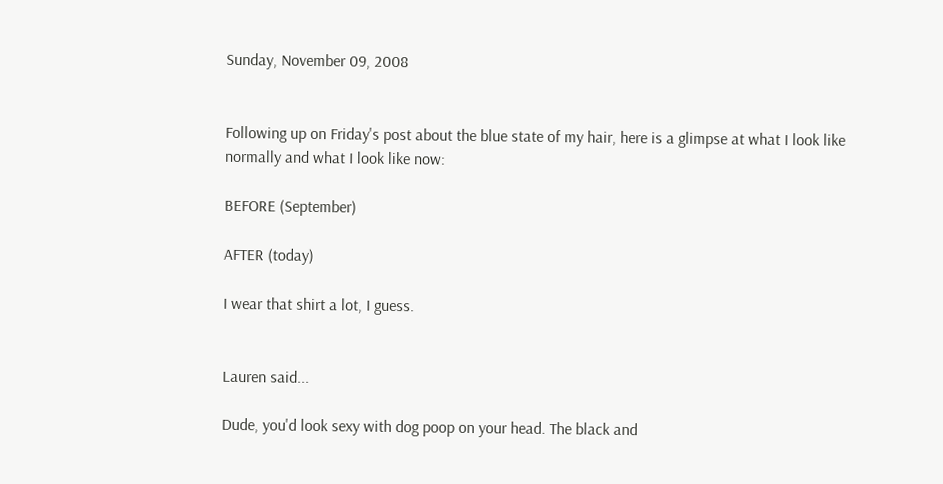Sunday, November 09, 2008


Following up on Friday's post about the blue state of my hair, here is a glimpse at what I look like normally and what I look like now:

BEFORE (September)

AFTER (today)

I wear that shirt a lot, I guess.


Lauren said...

Dude, you'd look sexy with dog poop on your head. The black and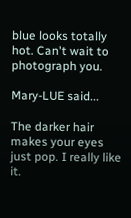blue looks totally hot. Can't wait to photograph you.

Mary-LUE said...

The darker hair makes your eyes just pop. I really like it.